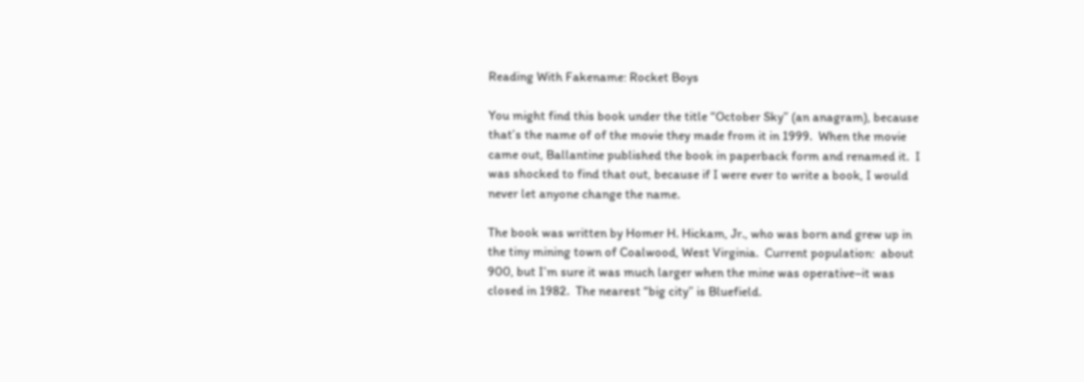Reading With Fakename: Rocket Boys

You might find this book under the title “October Sky” (an anagram), because that’s the name of of the movie they made from it in 1999.  When the movie came out, Ballantine published the book in paperback form and renamed it.  I was shocked to find that out, because if I were ever to write a book, I would never let anyone change the name.

The book was written by Homer H. Hickam, Jr., who was born and grew up in the tiny mining town of Coalwood, West Virginia.  Current population:  about 900, but I’m sure it was much larger when the mine was operative–it was closed in 1982.  The nearest “big city” is Bluefield.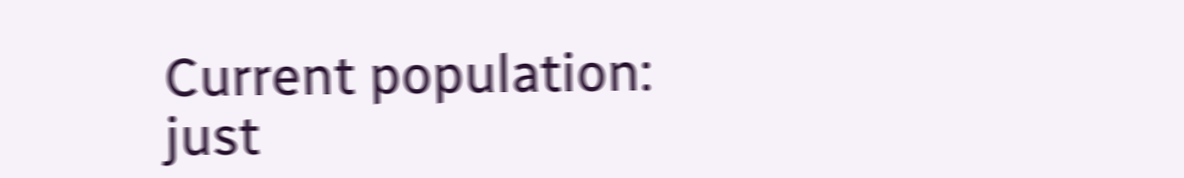Current population:  just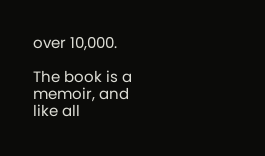over 10,000.

The book is a memoir, and like all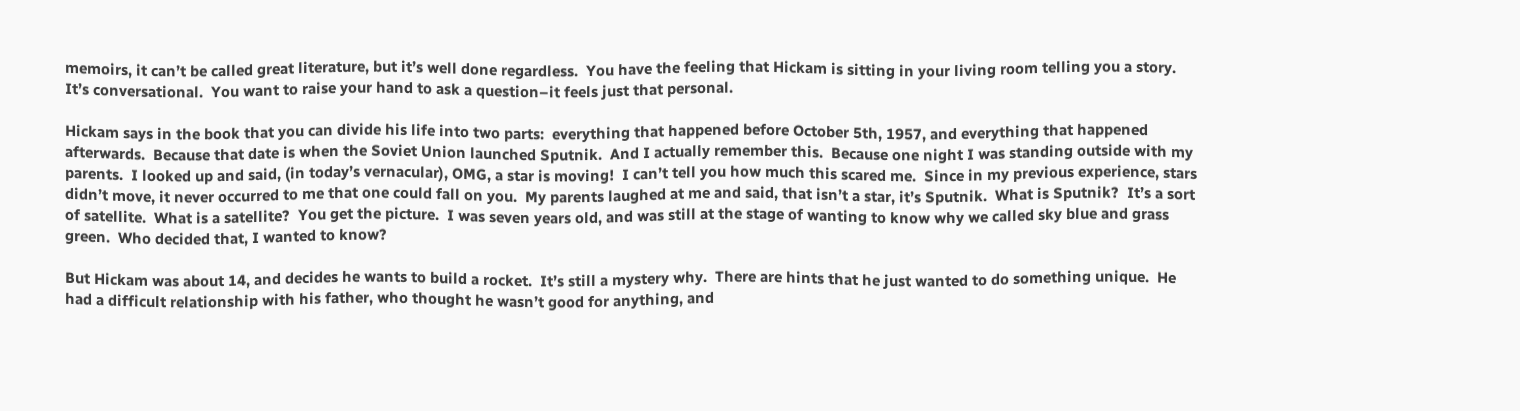memoirs, it can’t be called great literature, but it’s well done regardless.  You have the feeling that Hickam is sitting in your living room telling you a story.  It’s conversational.  You want to raise your hand to ask a question–it feels just that personal.

Hickam says in the book that you can divide his life into two parts:  everything that happened before October 5th, 1957, and everything that happened afterwards.  Because that date is when the Soviet Union launched Sputnik.  And I actually remember this.  Because one night I was standing outside with my parents.  I looked up and said, (in today’s vernacular), OMG, a star is moving!  I can’t tell you how much this scared me.  Since in my previous experience, stars didn’t move, it never occurred to me that one could fall on you.  My parents laughed at me and said, that isn’t a star, it’s Sputnik.  What is Sputnik?  It’s a sort of satellite.  What is a satellite?  You get the picture.  I was seven years old, and was still at the stage of wanting to know why we called sky blue and grass green.  Who decided that, I wanted to know?

But Hickam was about 14, and decides he wants to build a rocket.  It’s still a mystery why.  There are hints that he just wanted to do something unique.  He had a difficult relationship with his father, who thought he wasn’t good for anything, and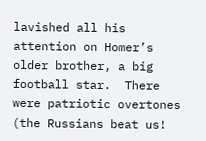lavished all his attention on Homer’s older brother, a big football star.  There were patriotic overtones (the Russians beat us!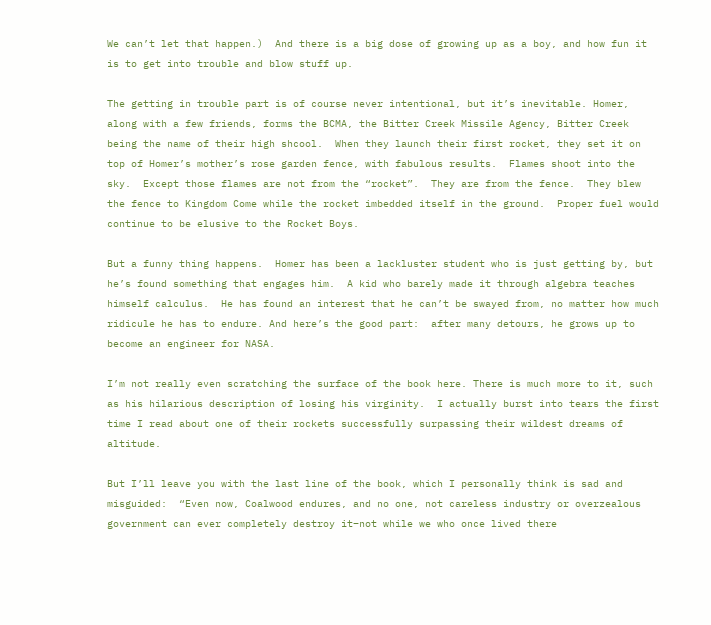We can’t let that happen.)  And there is a big dose of growing up as a boy, and how fun it is to get into trouble and blow stuff up.

The getting in trouble part is of course never intentional, but it’s inevitable. Homer, along with a few friends, forms the BCMA, the Bitter Creek Missile Agency, Bitter Creek being the name of their high shcool.  When they launch their first rocket, they set it on top of Homer’s mother’s rose garden fence, with fabulous results.  Flames shoot into the sky.  Except those flames are not from the “rocket”.  They are from the fence.  They blew the fence to Kingdom Come while the rocket imbedded itself in the ground.  Proper fuel would continue to be elusive to the Rocket Boys.

But a funny thing happens.  Homer has been a lackluster student who is just getting by, but he’s found something that engages him.  A kid who barely made it through algebra teaches himself calculus.  He has found an interest that he can’t be swayed from, no matter how much ridicule he has to endure. And here’s the good part:  after many detours, he grows up to become an engineer for NASA.

I’m not really even scratching the surface of the book here. There is much more to it, such as his hilarious description of losing his virginity.  I actually burst into tears the first time I read about one of their rockets successfully surpassing their wildest dreams of altitude.

But I’ll leave you with the last line of the book, which I personally think is sad and misguided:  “Even now, Coalwood endures, and no one, not careless industry or overzealous government can ever completely destroy it–not while we who once lived there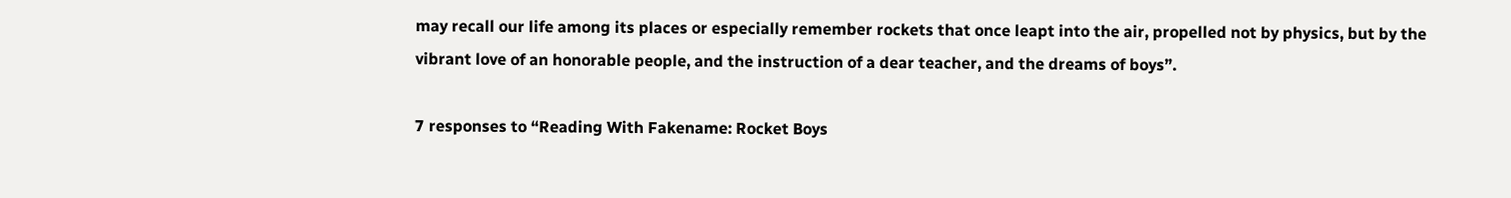may recall our life among its places or especially remember rockets that once leapt into the air, propelled not by physics, but by the vibrant love of an honorable people, and the instruction of a dear teacher, and the dreams of boys”.

7 responses to “Reading With Fakename: Rocket Boys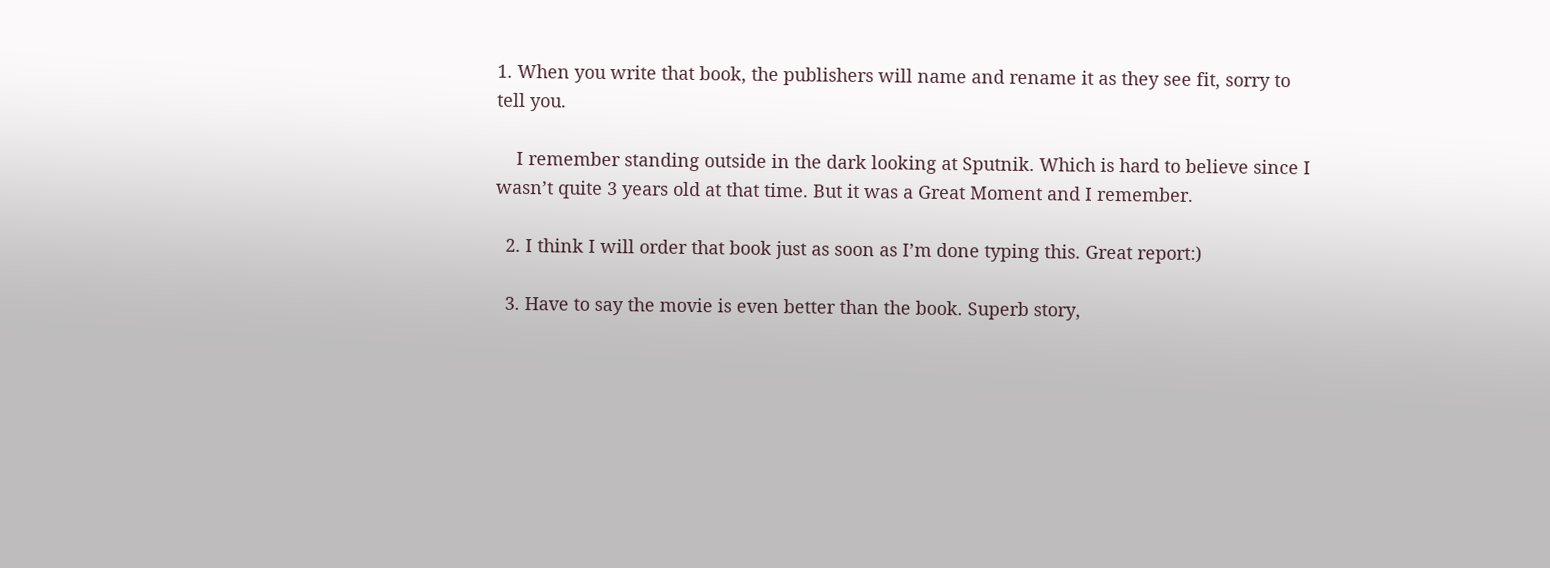1. When you write that book, the publishers will name and rename it as they see fit, sorry to tell you.

    I remember standing outside in the dark looking at Sputnik. Which is hard to believe since I wasn’t quite 3 years old at that time. But it was a Great Moment and I remember.

  2. I think I will order that book just as soon as I’m done typing this. Great report:)

  3. Have to say the movie is even better than the book. Superb story,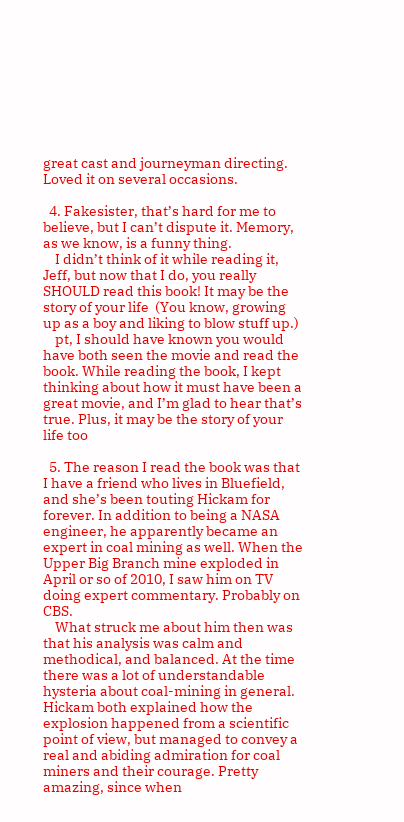great cast and journeyman directing. Loved it on several occasions.

  4. Fakesister, that’s hard for me to believe, but I can’t dispute it. Memory, as we know, is a funny thing.
    I didn’t think of it while reading it, Jeff, but now that I do, you really SHOULD read this book! It may be the story of your life  (You know, growing up as a boy and liking to blow stuff up.)
    pt, I should have known you would have both seen the movie and read the book. While reading the book, I kept thinking about how it must have been a great movie, and I’m glad to hear that’s true. Plus, it may be the story of your life too

  5. The reason I read the book was that I have a friend who lives in Bluefield, and she’s been touting Hickam for forever. In addition to being a NASA engineer, he apparently became an expert in coal mining as well. When the Upper Big Branch mine exploded in April or so of 2010, I saw him on TV doing expert commentary. Probably on CBS.
    What struck me about him then was that his analysis was calm and methodical, and balanced. At the time there was a lot of understandable hysteria about coal-mining in general. Hickam both explained how the explosion happened from a scientific point of view, but managed to convey a real and abiding admiration for coal miners and their courage. Pretty amazing, since when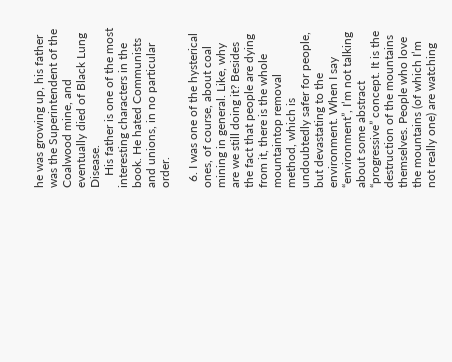he was growing up, his father was the Superintendent of the Coalwood mine, and eventually died of Black Lung Disease.
    His father is one of the most interesting characters in the book. He hated Communists and unions, in no particular order.

  6. I was one of the hysterical ones, of course, about coal mining in general. Like, why are we still doing it? Besides the fact that people are dying from it, there is the whole mountaintop removal method, which is undoubtedly safer for people, but devastating to the environment. When I say “environment”, I’m not talking about some abstract “progressive” concept. It is the destruction of the mountains themselves. People who love the mountains (of which I’m not really one) are watching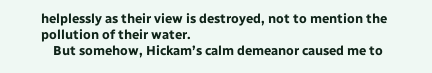helplessly as their view is destroyed, not to mention the pollution of their water.
    But somehow, Hickam’s calm demeanor caused me to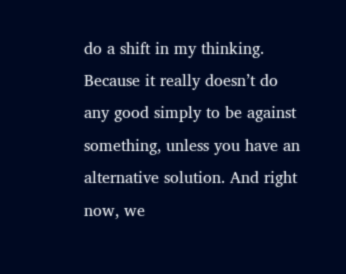do a shift in my thinking. Because it really doesn’t do any good simply to be against something, unless you have an alternative solution. And right now, we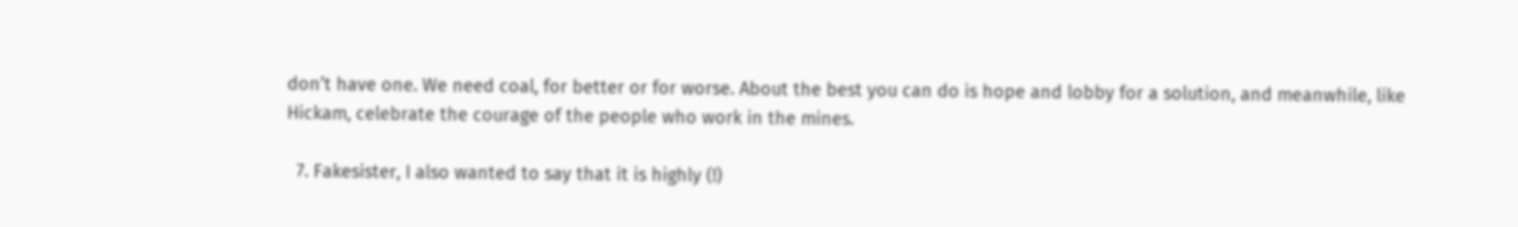don’t have one. We need coal, for better or for worse. About the best you can do is hope and lobby for a solution, and meanwhile, like Hickam, celebrate the courage of the people who work in the mines.

  7. Fakesister, I also wanted to say that it is highly (!)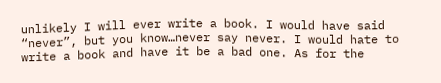unlikely I will ever write a book. I would have said “never”, but you know…never say never. I would hate to write a book and have it be a bad one. As for the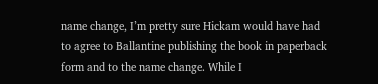name change, I’m pretty sure Hickam would have had to agree to Ballantine publishing the book in paperback form and to the name change. While I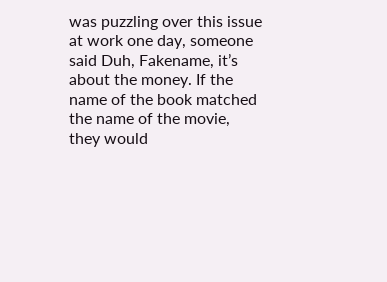was puzzling over this issue at work one day, someone said Duh, Fakename, it’s about the money. If the name of the book matched the name of the movie, they would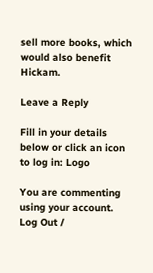sell more books, which would also benefit Hickam.

Leave a Reply

Fill in your details below or click an icon to log in: Logo

You are commenting using your account. Log Out /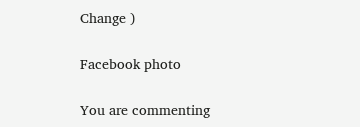Change )

Facebook photo

You are commenting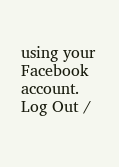using your Facebook account. Log Out /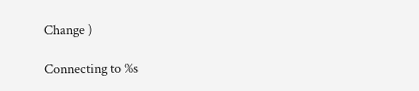Change )

Connecting to %s